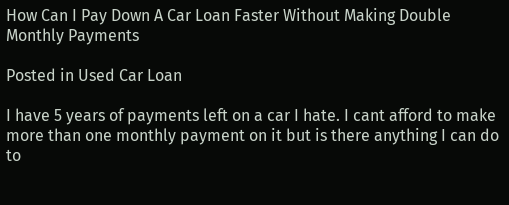How Can I Pay Down A Car Loan Faster Without Making Double Monthly Payments

Posted in Used Car Loan

I have 5 years of payments left on a car I hate. I cant afford to make more than one monthly payment on it but is there anything I can do to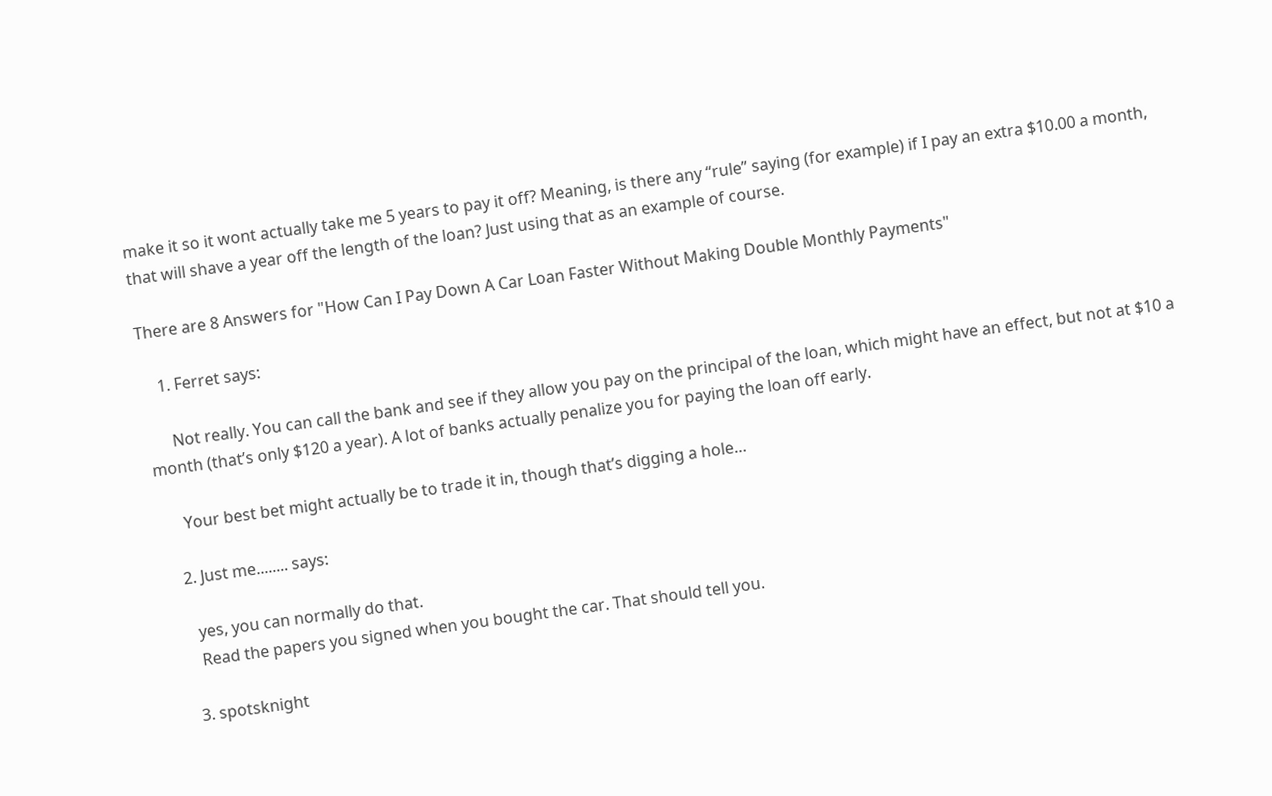make it so it wont actually take me 5 years to pay it off? Meaning, is there any “rule” saying (for example) if I pay an extra $10.00 a month, that will shave a year off the length of the loan? Just using that as an example of course.

There are 8 Answers for "How Can I Pay Down A Car Loan Faster Without Making Double Monthly Payments"

    1. Ferret says:

      Not really. You can call the bank and see if they allow you pay on the principal of the loan, which might have an effect, but not at $10 a month (that’s only $120 a year). A lot of banks actually penalize you for paying the loan off early.

      Your best bet might actually be to trade it in, though that’s digging a hole…

    2. Just me........ says:

      yes, you can normally do that.
      Read the papers you signed when you bought the car. That should tell you.

    3. spotsknight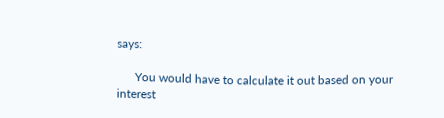says:

      You would have to calculate it out based on your interest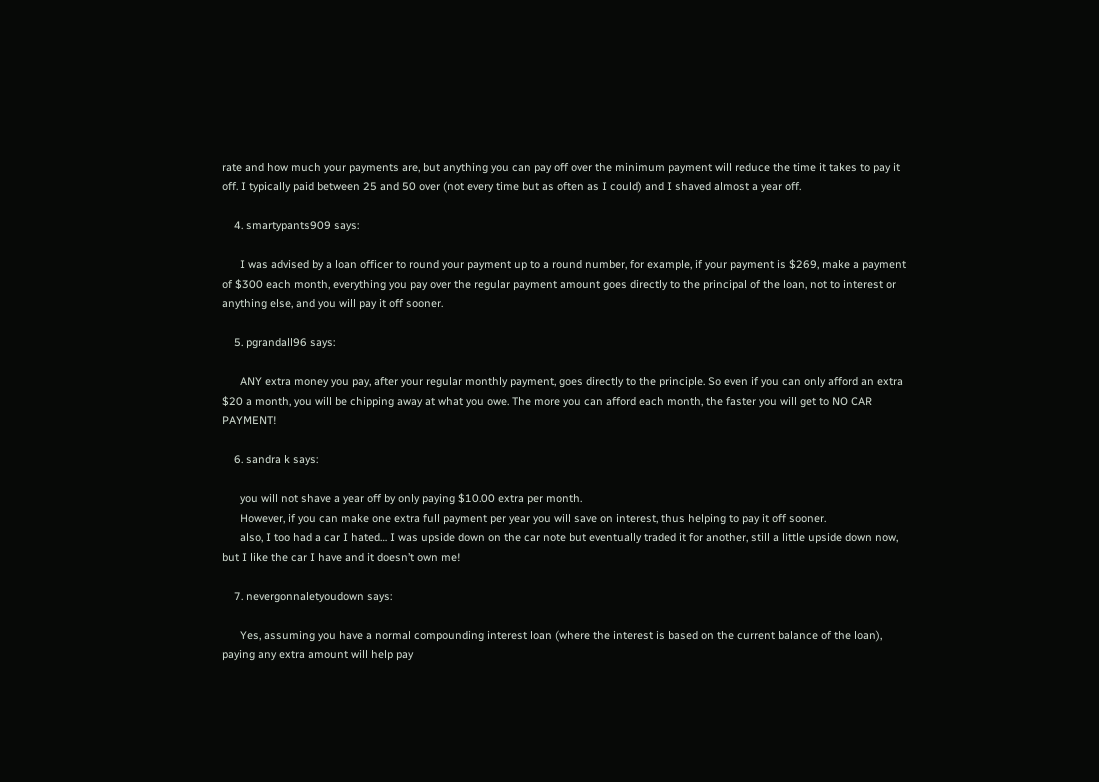rate and how much your payments are, but anything you can pay off over the minimum payment will reduce the time it takes to pay it off. I typically paid between 25 and 50 over (not every time but as often as I could) and I shaved almost a year off.

    4. smartypants909 says:

      I was advised by a loan officer to round your payment up to a round number, for example, if your payment is $269, make a payment of $300 each month, everything you pay over the regular payment amount goes directly to the principal of the loan, not to interest or anything else, and you will pay it off sooner.

    5. pgrandall96 says:

      ANY extra money you pay, after your regular monthly payment, goes directly to the principle. So even if you can only afford an extra $20 a month, you will be chipping away at what you owe. The more you can afford each month, the faster you will get to NO CAR PAYMENT!

    6. sandra k says:

      you will not shave a year off by only paying $10.00 extra per month.
      However, if you can make one extra full payment per year you will save on interest, thus helping to pay it off sooner.
      also, I too had a car I hated… I was upside down on the car note but eventually traded it for another, still a little upside down now, but I like the car I have and it doesn’t own me!

    7. nevergonnaletyoudown says:

      Yes, assuming you have a normal compounding interest loan (where the interest is based on the current balance of the loan), paying any extra amount will help pay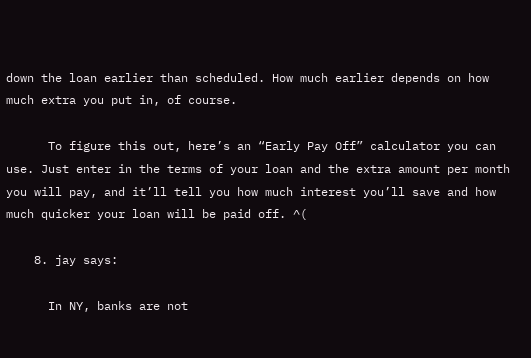down the loan earlier than scheduled. How much earlier depends on how much extra you put in, of course.

      To figure this out, here’s an “Early Pay Off” calculator you can use. Just enter in the terms of your loan and the extra amount per month you will pay, and it’ll tell you how much interest you’ll save and how much quicker your loan will be paid off. ^(

    8. jay says:

      In NY, banks are not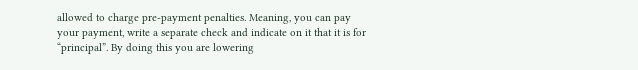allowed to charge pre-payment penalties. Meaning, you can pay your payment, write a separate check and indicate on it that it is for “principal”. By doing this you are lowering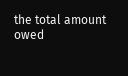the total amount owed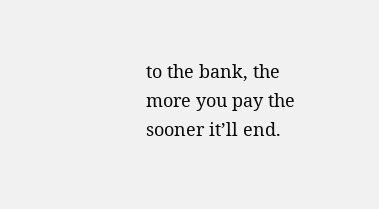to the bank, the more you pay the sooner it’ll end.